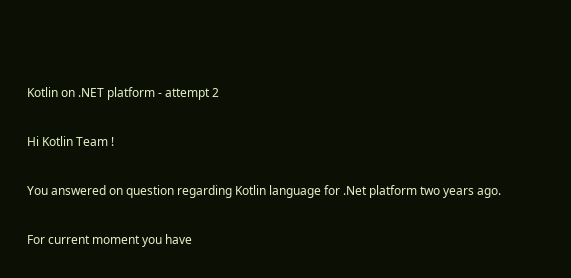Kotlin on .NET platform - attempt 2

Hi Kotlin Team !

You answered on question regarding Kotlin language for .Net platform two years ago.

For current moment you have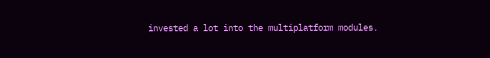invested a lot into the multiplatform modules.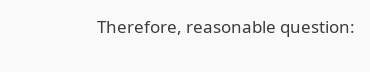Therefore, reasonable question: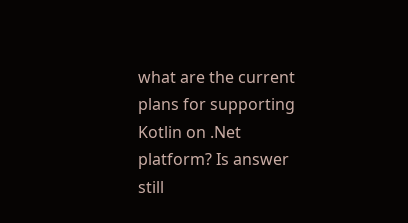what are the current plans for supporting Kotlin on .Net platform? Is answer still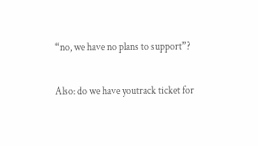“no, we have no plans to support”?

Also: do we have youtrack ticket for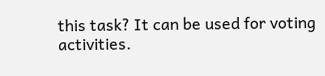this task? It can be used for voting activities.